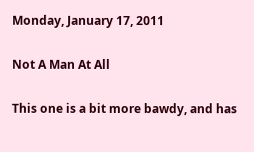Monday, January 17, 2011

Not A Man At All

This one is a bit more bawdy, and has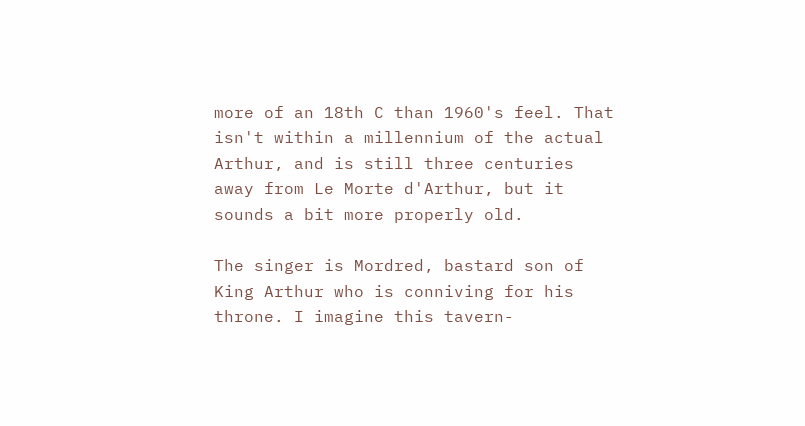more of an 18th C than 1960's feel. That isn't within a millennium of the actual Arthur, and is still three centuries away from Le Morte d'Arthur, but it sounds a bit more properly old.

The singer is Mordred, bastard son of King Arthur who is conniving for his throne. I imagine this tavern-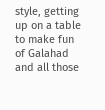style, getting up on a table to make fun of Galahad and all those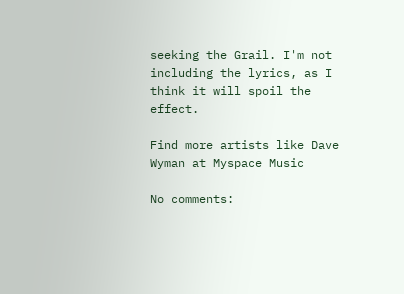seeking the Grail. I'm not including the lyrics, as I think it will spoil the effect.

Find more artists like Dave Wyman at Myspace Music

No comments: